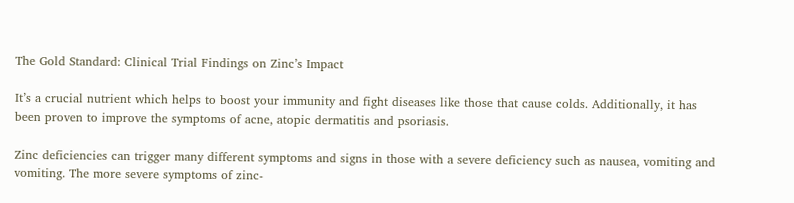The Gold Standard: Clinical Trial Findings on Zinc’s Impact

It’s a crucial nutrient which helps to boost your immunity and fight diseases like those that cause colds. Additionally, it has been proven to improve the symptoms of acne, atopic dermatitis and psoriasis.

Zinc deficiencies can trigger many different symptoms and signs in those with a severe deficiency such as nausea, vomiting and vomiting. The more severe symptoms of zinc-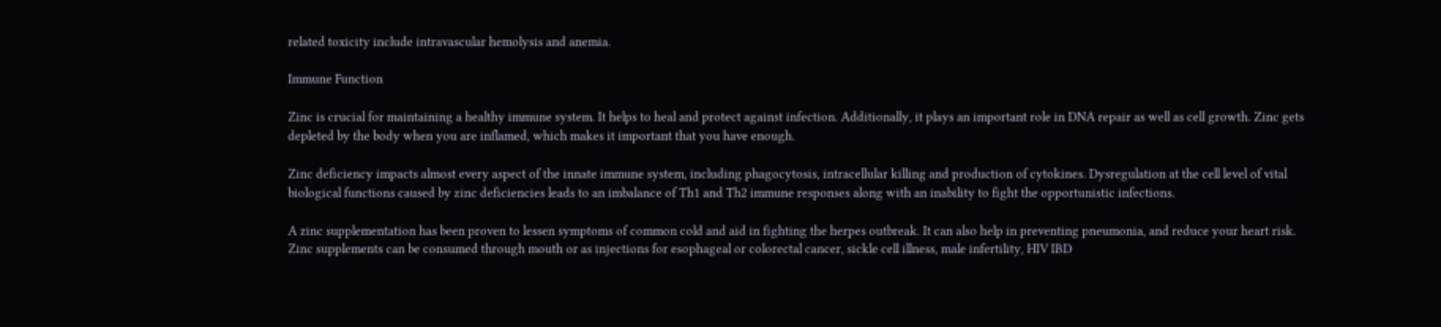related toxicity include intravascular hemolysis and anemia.

Immune Function

Zinc is crucial for maintaining a healthy immune system. It helps to heal and protect against infection. Additionally, it plays an important role in DNA repair as well as cell growth. Zinc gets depleted by the body when you are inflamed, which makes it important that you have enough.

Zinc deficiency impacts almost every aspect of the innate immune system, including phagocytosis, intracellular killing and production of cytokines. Dysregulation at the cell level of vital biological functions caused by zinc deficiencies leads to an imbalance of Th1 and Th2 immune responses along with an inability to fight the opportunistic infections.

A zinc supplementation has been proven to lessen symptoms of common cold and aid in fighting the herpes outbreak. It can also help in preventing pneumonia, and reduce your heart risk. Zinc supplements can be consumed through mouth or as injections for esophageal or colorectal cancer, sickle cell illness, male infertility, HIV IBD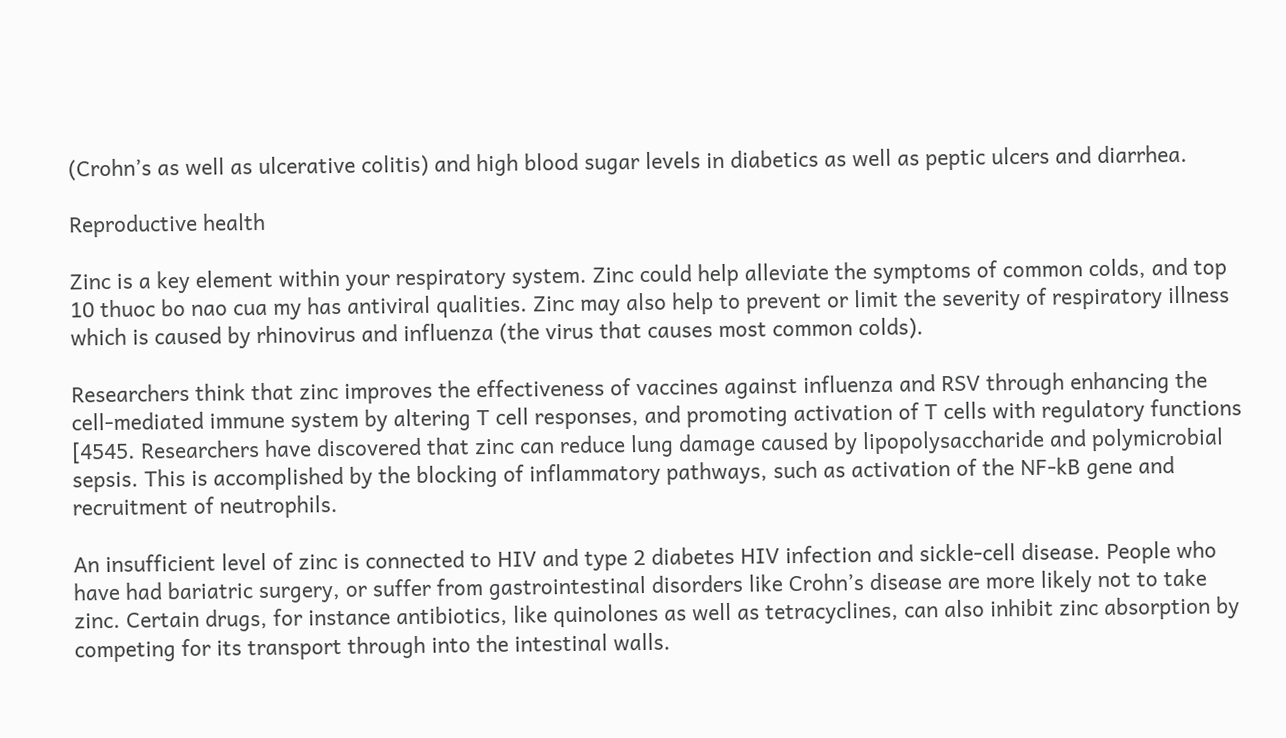(Crohn’s as well as ulcerative colitis) and high blood sugar levels in diabetics as well as peptic ulcers and diarrhea.

Reproductive health

Zinc is a key element within your respiratory system. Zinc could help alleviate the symptoms of common colds, and top 10 thuoc bo nao cua my has antiviral qualities. Zinc may also help to prevent or limit the severity of respiratory illness which is caused by rhinovirus and influenza (the virus that causes most common colds).

Researchers think that zinc improves the effectiveness of vaccines against influenza and RSV through enhancing the cell-mediated immune system by altering T cell responses, and promoting activation of T cells with regulatory functions [4545. Researchers have discovered that zinc can reduce lung damage caused by lipopolysaccharide and polymicrobial sepsis. This is accomplished by the blocking of inflammatory pathways, such as activation of the NF-kB gene and recruitment of neutrophils.

An insufficient level of zinc is connected to HIV and type 2 diabetes HIV infection and sickle-cell disease. People who have had bariatric surgery, or suffer from gastrointestinal disorders like Crohn’s disease are more likely not to take zinc. Certain drugs, for instance antibiotics, like quinolones as well as tetracyclines, can also inhibit zinc absorption by competing for its transport through into the intestinal walls.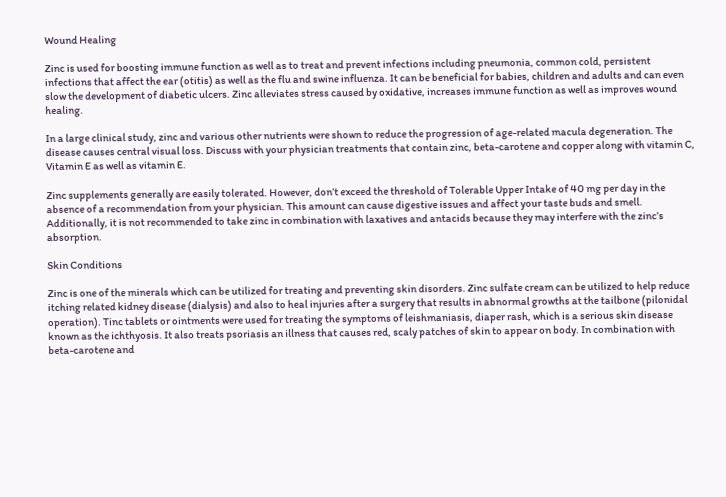Wound Healing

Zinc is used for boosting immune function as well as to treat and prevent infections including pneumonia, common cold, persistent infections that affect the ear (otitis) as well as the flu and swine influenza. It can be beneficial for babies, children and adults and can even slow the development of diabetic ulcers. Zinc alleviates stress caused by oxidative, increases immune function as well as improves wound healing.

In a large clinical study, zinc and various other nutrients were shown to reduce the progression of age-related macula degeneration. The disease causes central visual loss. Discuss with your physician treatments that contain zinc, beta-carotene and copper along with vitamin C, Vitamin E as well as vitamin E.

Zinc supplements generally are easily tolerated. However, don’t exceed the threshold of Tolerable Upper Intake of 40 mg per day in the absence of a recommendation from your physician. This amount can cause digestive issues and affect your taste buds and smell. Additionally, it is not recommended to take zinc in combination with laxatives and antacids because they may interfere with the zinc’s absorption.

Skin Conditions

Zinc is one of the minerals which can be utilized for treating and preventing skin disorders. Zinc sulfate cream can be utilized to help reduce itching related kidney disease (dialysis) and also to heal injuries after a surgery that results in abnormal growths at the tailbone (pilonidal operation). Tinc tablets or ointments were used for treating the symptoms of leishmaniasis, diaper rash, which is a serious skin disease known as the ichthyosis. It also treats psoriasis an illness that causes red, scaly patches of skin to appear on body. In combination with beta-carotene and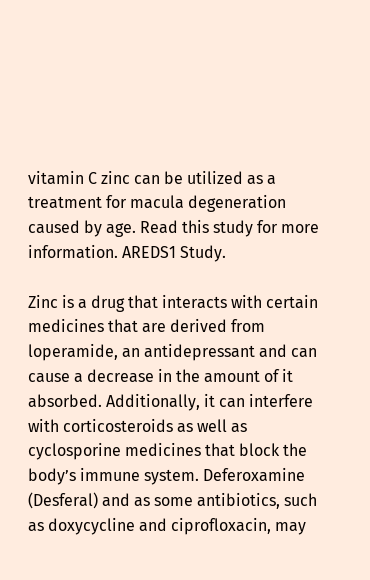vitamin C zinc can be utilized as a treatment for macula degeneration caused by age. Read this study for more information. AREDS1 Study.

Zinc is a drug that interacts with certain medicines that are derived from loperamide, an antidepressant and can cause a decrease in the amount of it absorbed. Additionally, it can interfere with corticosteroids as well as cyclosporine medicines that block the body’s immune system. Deferoxamine (Desferal) and as some antibiotics, such as doxycycline and ciprofloxacin, may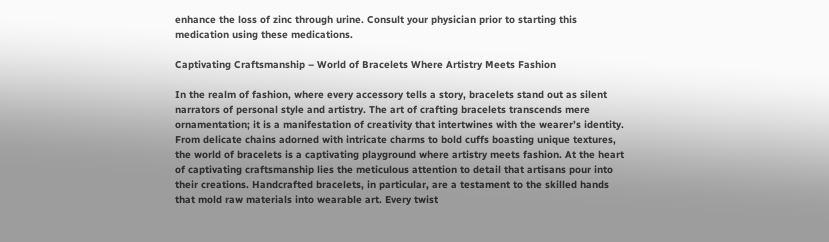enhance the loss of zinc through urine. Consult your physician prior to starting this medication using these medications.

Captivating Craftsmanship – World of Bracelets Where Artistry Meets Fashion

In the realm of fashion, where every accessory tells a story, bracelets stand out as silent narrators of personal style and artistry. The art of crafting bracelets transcends mere ornamentation; it is a manifestation of creativity that intertwines with the wearer’s identity. From delicate chains adorned with intricate charms to bold cuffs boasting unique textures, the world of bracelets is a captivating playground where artistry meets fashion. At the heart of captivating craftsmanship lies the meticulous attention to detail that artisans pour into their creations. Handcrafted bracelets, in particular, are a testament to the skilled hands that mold raw materials into wearable art. Every twist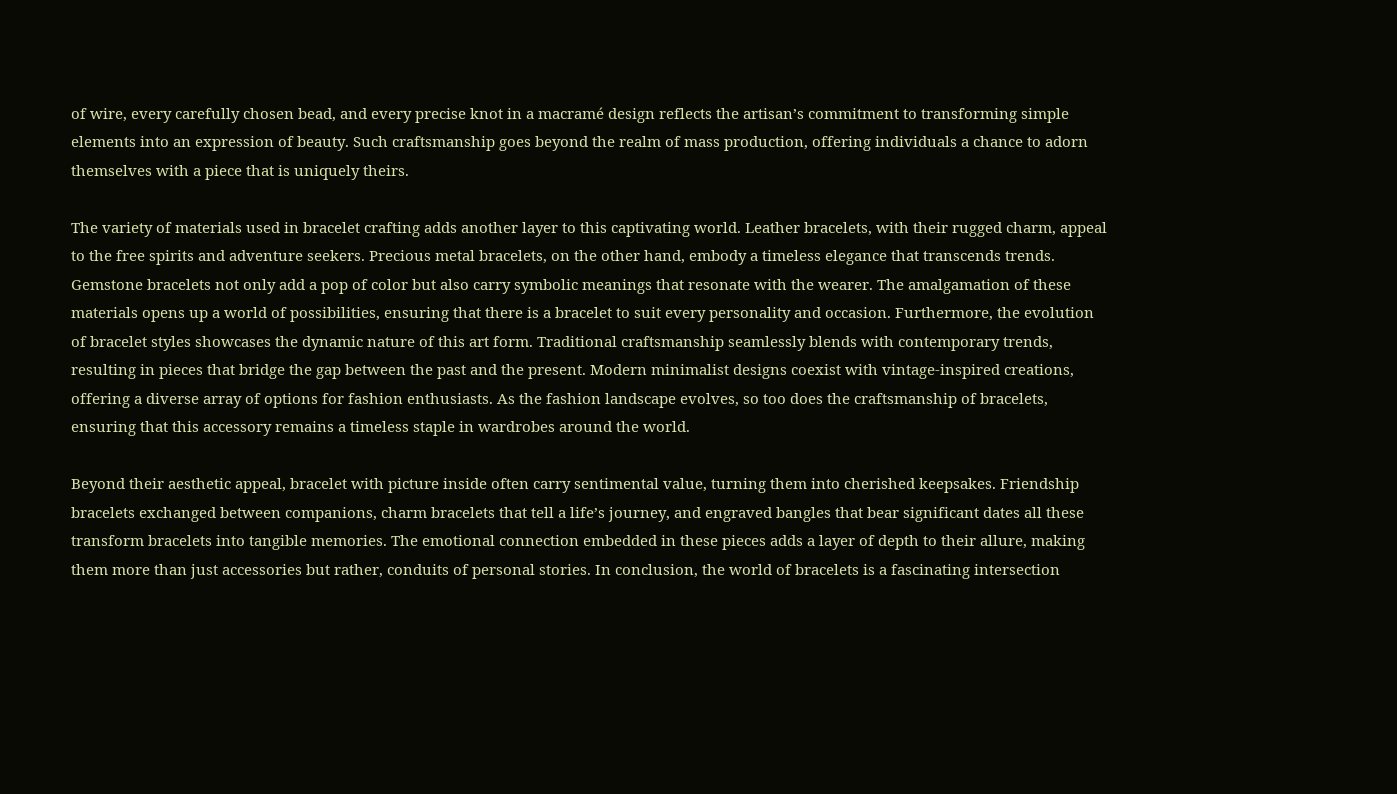of wire, every carefully chosen bead, and every precise knot in a macramé design reflects the artisan’s commitment to transforming simple elements into an expression of beauty. Such craftsmanship goes beyond the realm of mass production, offering individuals a chance to adorn themselves with a piece that is uniquely theirs.

The variety of materials used in bracelet crafting adds another layer to this captivating world. Leather bracelets, with their rugged charm, appeal to the free spirits and adventure seekers. Precious metal bracelets, on the other hand, embody a timeless elegance that transcends trends. Gemstone bracelets not only add a pop of color but also carry symbolic meanings that resonate with the wearer. The amalgamation of these materials opens up a world of possibilities, ensuring that there is a bracelet to suit every personality and occasion. Furthermore, the evolution of bracelet styles showcases the dynamic nature of this art form. Traditional craftsmanship seamlessly blends with contemporary trends, resulting in pieces that bridge the gap between the past and the present. Modern minimalist designs coexist with vintage-inspired creations, offering a diverse array of options for fashion enthusiasts. As the fashion landscape evolves, so too does the craftsmanship of bracelets, ensuring that this accessory remains a timeless staple in wardrobes around the world.

Beyond their aesthetic appeal, bracelet with picture inside often carry sentimental value, turning them into cherished keepsakes. Friendship bracelets exchanged between companions, charm bracelets that tell a life’s journey, and engraved bangles that bear significant dates all these transform bracelets into tangible memories. The emotional connection embedded in these pieces adds a layer of depth to their allure, making them more than just accessories but rather, conduits of personal stories. In conclusion, the world of bracelets is a fascinating intersection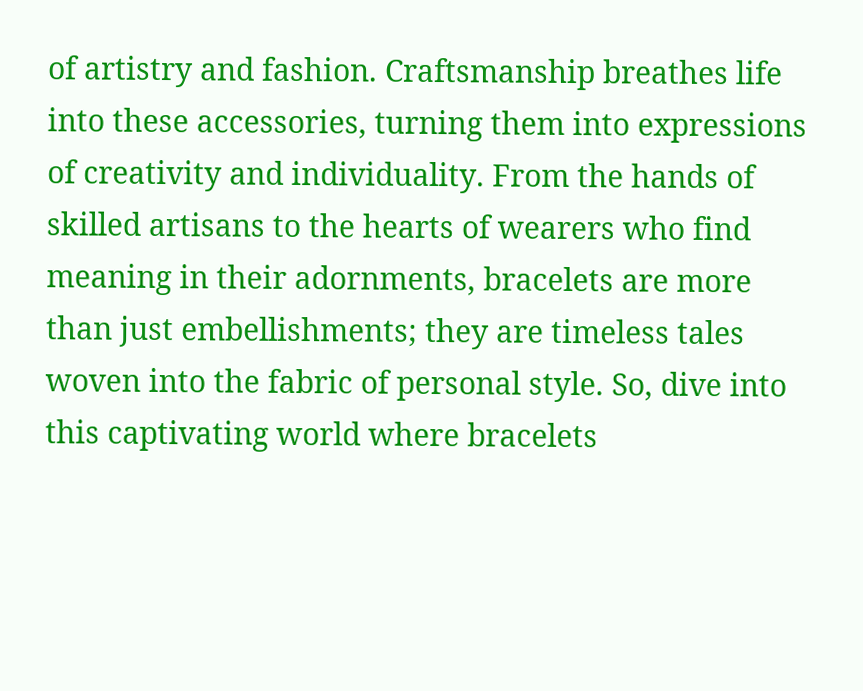of artistry and fashion. Craftsmanship breathes life into these accessories, turning them into expressions of creativity and individuality. From the hands of skilled artisans to the hearts of wearers who find meaning in their adornments, bracelets are more than just embellishments; they are timeless tales woven into the fabric of personal style. So, dive into this captivating world where bracelets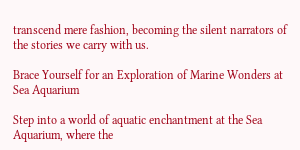transcend mere fashion, becoming the silent narrators of the stories we carry with us.

Brace Yourself for an Exploration of Marine Wonders at Sea Aquarium

Step into a world of aquatic enchantment at the Sea Aquarium, where the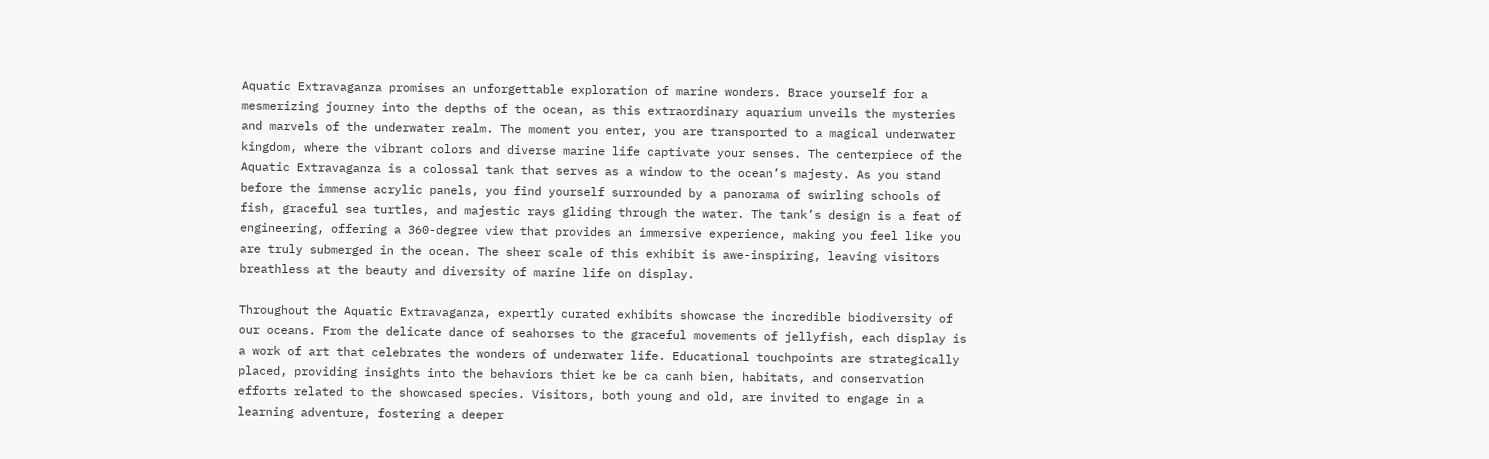Aquatic Extravaganza promises an unforgettable exploration of marine wonders. Brace yourself for a mesmerizing journey into the depths of the ocean, as this extraordinary aquarium unveils the mysteries and marvels of the underwater realm. The moment you enter, you are transported to a magical underwater kingdom, where the vibrant colors and diverse marine life captivate your senses. The centerpiece of the Aquatic Extravaganza is a colossal tank that serves as a window to the ocean’s majesty. As you stand before the immense acrylic panels, you find yourself surrounded by a panorama of swirling schools of fish, graceful sea turtles, and majestic rays gliding through the water. The tank’s design is a feat of engineering, offering a 360-degree view that provides an immersive experience, making you feel like you are truly submerged in the ocean. The sheer scale of this exhibit is awe-inspiring, leaving visitors breathless at the beauty and diversity of marine life on display.

Throughout the Aquatic Extravaganza, expertly curated exhibits showcase the incredible biodiversity of our oceans. From the delicate dance of seahorses to the graceful movements of jellyfish, each display is a work of art that celebrates the wonders of underwater life. Educational touchpoints are strategically placed, providing insights into the behaviors thiet ke be ca canh bien, habitats, and conservation efforts related to the showcased species. Visitors, both young and old, are invited to engage in a learning adventure, fostering a deeper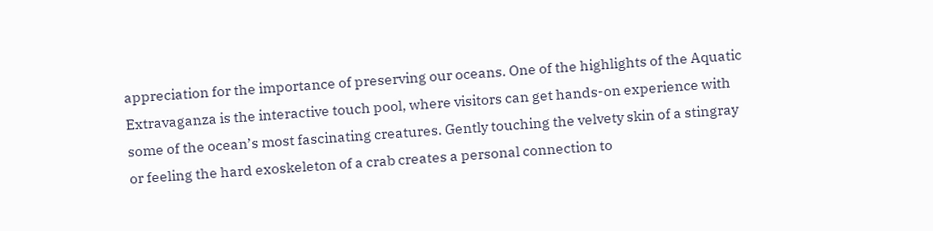appreciation for the importance of preserving our oceans. One of the highlights of the Aquatic Extravaganza is the interactive touch pool, where visitors can get hands-on experience with some of the ocean’s most fascinating creatures. Gently touching the velvety skin of a stingray or feeling the hard exoskeleton of a crab creates a personal connection to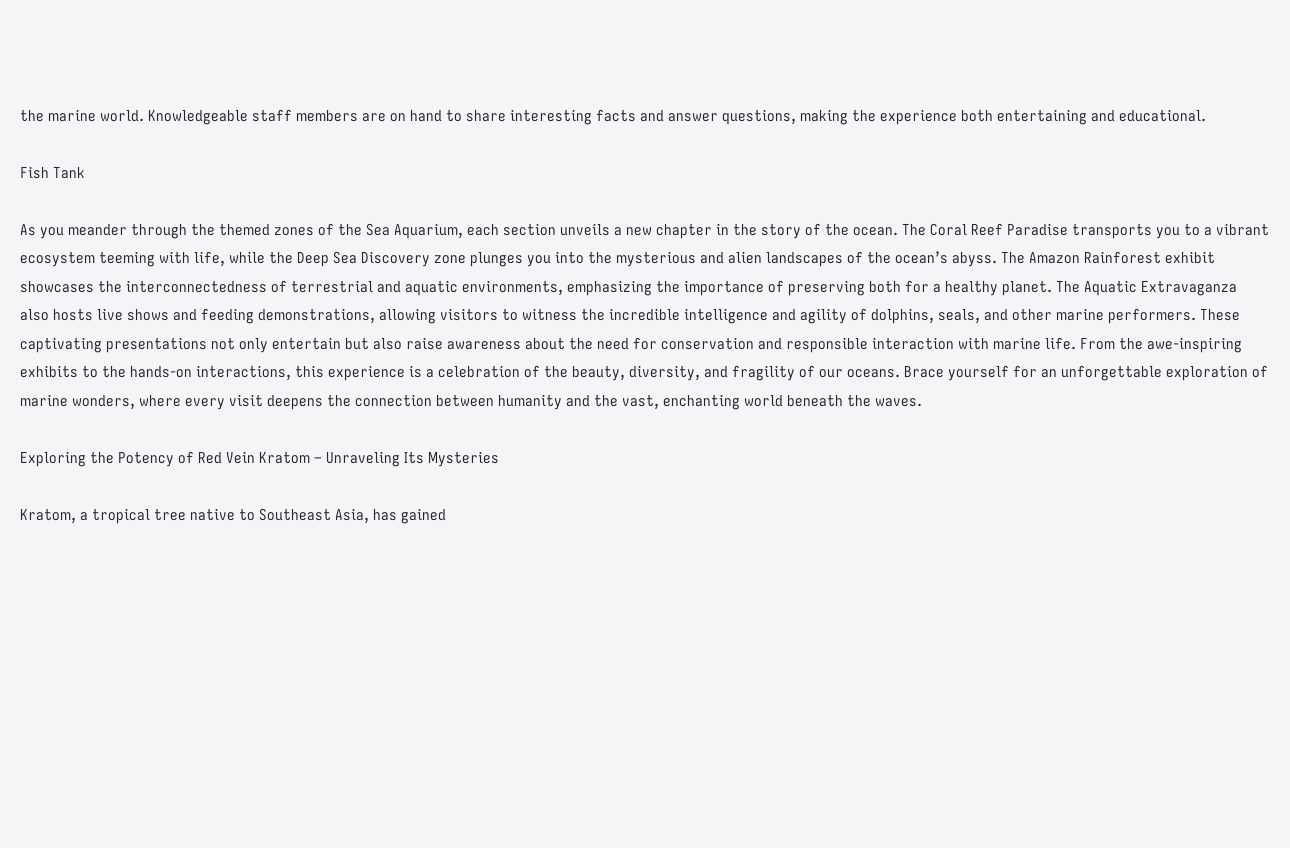the marine world. Knowledgeable staff members are on hand to share interesting facts and answer questions, making the experience both entertaining and educational.

Fish Tank

As you meander through the themed zones of the Sea Aquarium, each section unveils a new chapter in the story of the ocean. The Coral Reef Paradise transports you to a vibrant ecosystem teeming with life, while the Deep Sea Discovery zone plunges you into the mysterious and alien landscapes of the ocean’s abyss. The Amazon Rainforest exhibit showcases the interconnectedness of terrestrial and aquatic environments, emphasizing the importance of preserving both for a healthy planet. The Aquatic Extravaganza also hosts live shows and feeding demonstrations, allowing visitors to witness the incredible intelligence and agility of dolphins, seals, and other marine performers. These captivating presentations not only entertain but also raise awareness about the need for conservation and responsible interaction with marine life. From the awe-inspiring exhibits to the hands-on interactions, this experience is a celebration of the beauty, diversity, and fragility of our oceans. Brace yourself for an unforgettable exploration of marine wonders, where every visit deepens the connection between humanity and the vast, enchanting world beneath the waves.

Exploring the Potency of Red Vein Kratom – Unraveling Its Mysteries

Kratom, a tropical tree native to Southeast Asia, has gained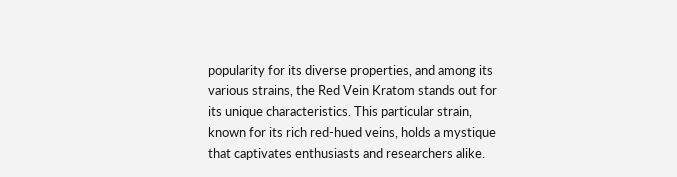popularity for its diverse properties, and among its various strains, the Red Vein Kratom stands out for its unique characteristics. This particular strain, known for its rich red-hued veins, holds a mystique that captivates enthusiasts and researchers alike.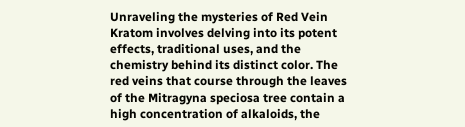Unraveling the mysteries of Red Vein Kratom involves delving into its potent effects, traditional uses, and the chemistry behind its distinct color. The red veins that course through the leaves of the Mitragyna speciosa tree contain a high concentration of alkaloids, the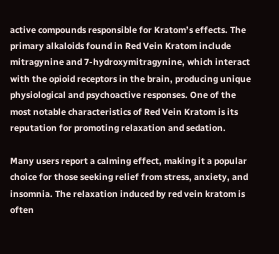active compounds responsible for Kratom’s effects. The primary alkaloids found in Red Vein Kratom include mitragynine and 7-hydroxymitragynine, which interact with the opioid receptors in the brain, producing unique physiological and psychoactive responses. One of the most notable characteristics of Red Vein Kratom is its reputation for promoting relaxation and sedation.

Many users report a calming effect, making it a popular choice for those seeking relief from stress, anxiety, and insomnia. The relaxation induced by red vein kratom is often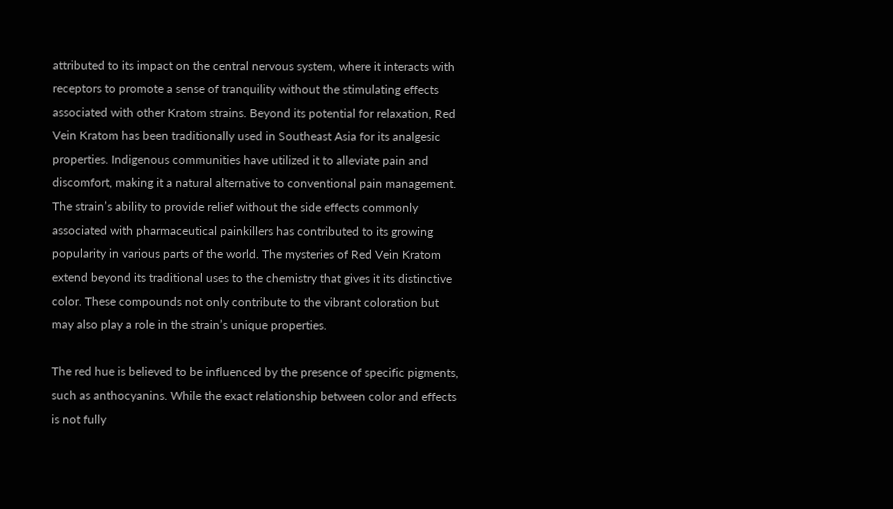attributed to its impact on the central nervous system, where it interacts with receptors to promote a sense of tranquility without the stimulating effects associated with other Kratom strains. Beyond its potential for relaxation, Red Vein Kratom has been traditionally used in Southeast Asia for its analgesic properties. Indigenous communities have utilized it to alleviate pain and discomfort, making it a natural alternative to conventional pain management. The strain’s ability to provide relief without the side effects commonly associated with pharmaceutical painkillers has contributed to its growing popularity in various parts of the world. The mysteries of Red Vein Kratom extend beyond its traditional uses to the chemistry that gives it its distinctive color. These compounds not only contribute to the vibrant coloration but may also play a role in the strain’s unique properties.

The red hue is believed to be influenced by the presence of specific pigments, such as anthocyanins. While the exact relationship between color and effects is not fully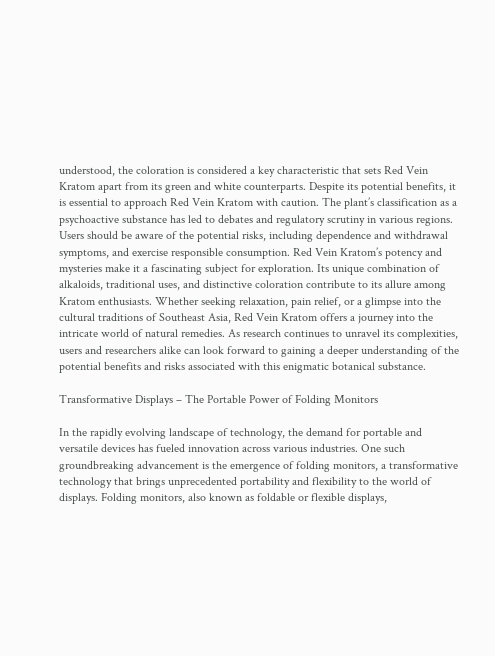understood, the coloration is considered a key characteristic that sets Red Vein Kratom apart from its green and white counterparts. Despite its potential benefits, it is essential to approach Red Vein Kratom with caution. The plant’s classification as a psychoactive substance has led to debates and regulatory scrutiny in various regions. Users should be aware of the potential risks, including dependence and withdrawal symptoms, and exercise responsible consumption. Red Vein Kratom’s potency and mysteries make it a fascinating subject for exploration. Its unique combination of alkaloids, traditional uses, and distinctive coloration contribute to its allure among Kratom enthusiasts. Whether seeking relaxation, pain relief, or a glimpse into the cultural traditions of Southeast Asia, Red Vein Kratom offers a journey into the intricate world of natural remedies. As research continues to unravel its complexities, users and researchers alike can look forward to gaining a deeper understanding of the potential benefits and risks associated with this enigmatic botanical substance.

Transformative Displays – The Portable Power of Folding Monitors

In the rapidly evolving landscape of technology, the demand for portable and versatile devices has fueled innovation across various industries. One such groundbreaking advancement is the emergence of folding monitors, a transformative technology that brings unprecedented portability and flexibility to the world of displays. Folding monitors, also known as foldable or flexible displays,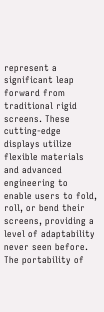represent a significant leap forward from traditional rigid screens. These cutting-edge displays utilize flexible materials and advanced engineering to enable users to fold, roll, or bend their screens, providing a level of adaptability never seen before. The portability of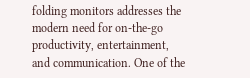folding monitors addresses the modern need for on-the-go productivity, entertainment, and communication. One of the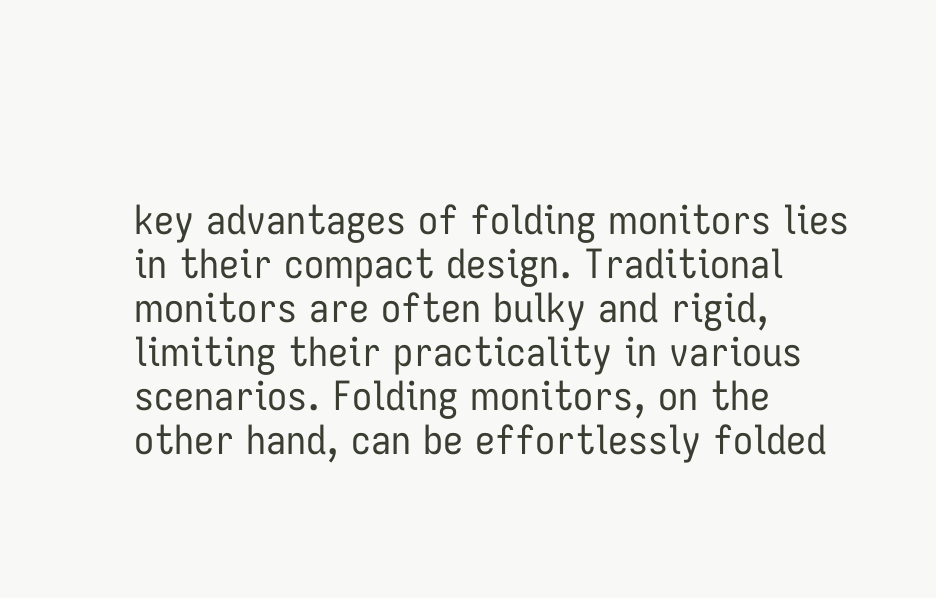key advantages of folding monitors lies in their compact design. Traditional monitors are often bulky and rigid, limiting their practicality in various scenarios. Folding monitors, on the other hand, can be effortlessly folded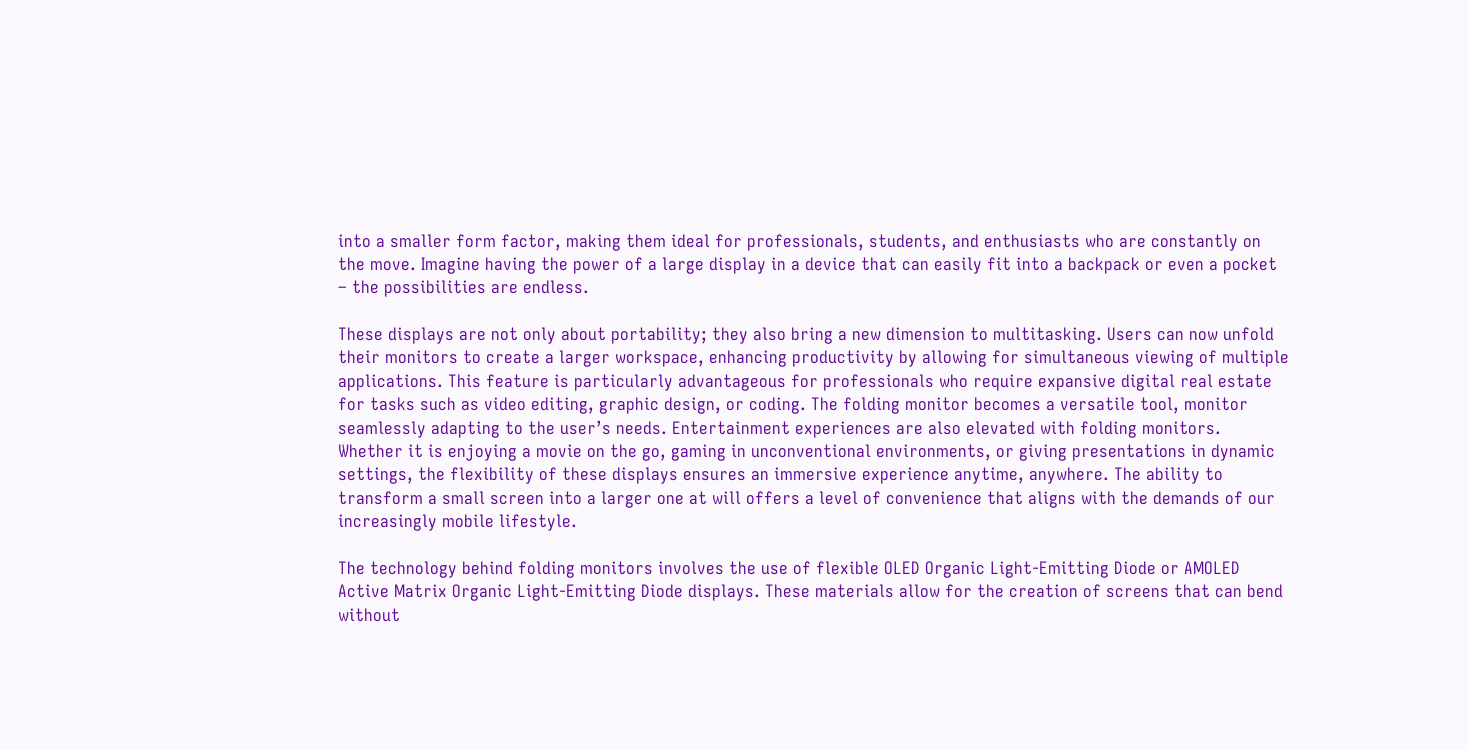into a smaller form factor, making them ideal for professionals, students, and enthusiasts who are constantly on the move. Imagine having the power of a large display in a device that can easily fit into a backpack or even a pocket – the possibilities are endless.

These displays are not only about portability; they also bring a new dimension to multitasking. Users can now unfold their monitors to create a larger workspace, enhancing productivity by allowing for simultaneous viewing of multiple applications. This feature is particularly advantageous for professionals who require expansive digital real estate for tasks such as video editing, graphic design, or coding. The folding monitor becomes a versatile tool, monitor seamlessly adapting to the user’s needs. Entertainment experiences are also elevated with folding monitors. Whether it is enjoying a movie on the go, gaming in unconventional environments, or giving presentations in dynamic settings, the flexibility of these displays ensures an immersive experience anytime, anywhere. The ability to transform a small screen into a larger one at will offers a level of convenience that aligns with the demands of our increasingly mobile lifestyle.

The technology behind folding monitors involves the use of flexible OLED Organic Light-Emitting Diode or AMOLED Active Matrix Organic Light-Emitting Diode displays. These materials allow for the creation of screens that can bend without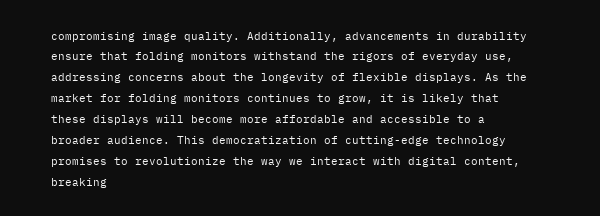compromising image quality. Additionally, advancements in durability ensure that folding monitors withstand the rigors of everyday use, addressing concerns about the longevity of flexible displays. As the market for folding monitors continues to grow, it is likely that these displays will become more affordable and accessible to a broader audience. This democratization of cutting-edge technology promises to revolutionize the way we interact with digital content, breaking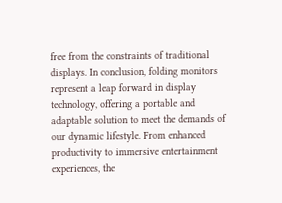free from the constraints of traditional displays. In conclusion, folding monitors represent a leap forward in display technology, offering a portable and adaptable solution to meet the demands of our dynamic lifestyle. From enhanced productivity to immersive entertainment experiences, the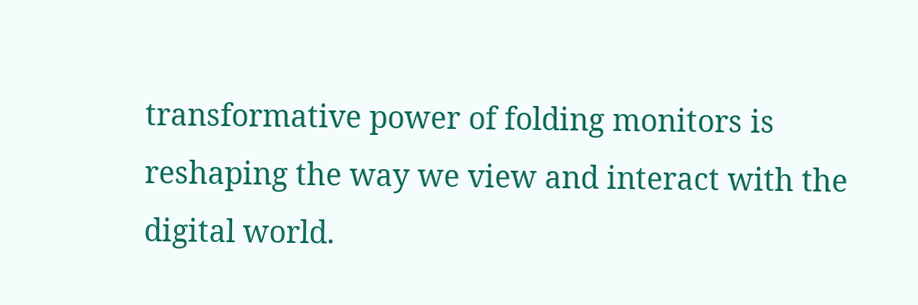transformative power of folding monitors is reshaping the way we view and interact with the digital world.